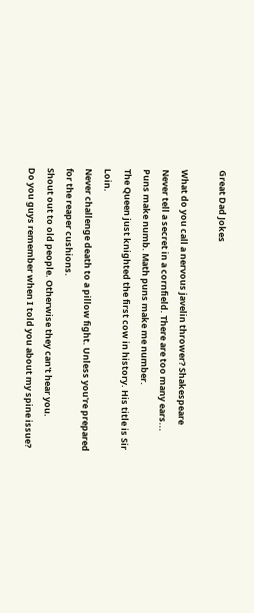Great Dad Jokes

What do you call a nervous javelin thrower? Shakespeare
Never tell a secret in a cornfield. There are too many ears...
Puns make numb. Math puns make me number.
The Queen just knighted the first cow in history. His title is Sir Loin.
Never challenge death to a pillow fight. Unless you're prepared for the reaper cushions.
Shout out to old people. Otherwise they can't hear you.
Do you guys remember when I told you about my spine issue?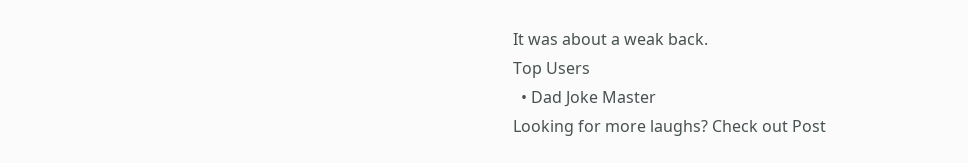It was about a weak back.
Top Users
  • Dad Joke Master
Looking for more laughs? Check out Post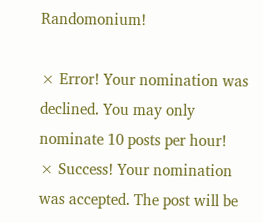Randomonium!

× Error! Your nomination was declined. You may only nominate 10 posts per hour!
× Success! Your nomination was accepted. The post will be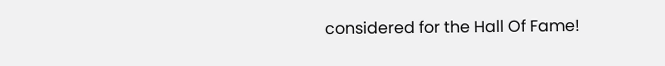considered for the Hall Of Fame!